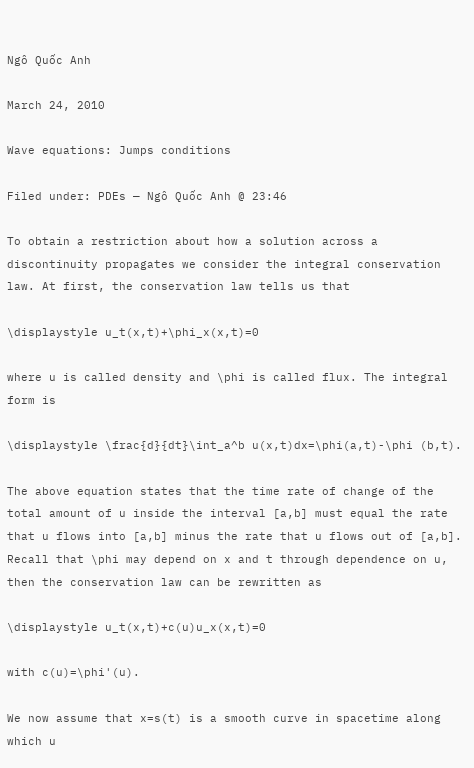Ngô Quốc Anh

March 24, 2010

Wave equations: Jumps conditions

Filed under: PDEs — Ngô Quốc Anh @ 23:46

To obtain a restriction about how a solution across a discontinuity propagates we consider the integral conservation law. At first, the conservation law tells us that

\displaystyle u_t(x,t)+\phi_x(x,t)=0

where u is called density and \phi is called flux. The integral form is

\displaystyle \frac{d}{dt}\int_a^b u(x,t)dx=\phi(a,t)-\phi (b,t).

The above equation states that the time rate of change of the total amount of u inside the interval [a,b] must equal the rate that u flows into [a,b] minus the rate that u flows out of [a,b]. Recall that \phi may depend on x and t through dependence on u, then the conservation law can be rewritten as

\displaystyle u_t(x,t)+c(u)u_x(x,t)=0

with c(u)=\phi'(u).

We now assume that x=s(t) is a smooth curve in spacetime along which u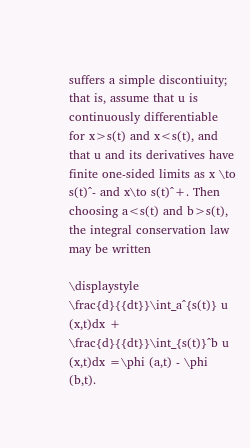suffers a simple discontiuity; that is, assume that u is continuously differentiable for x>s(t) and x<s(t), and that u and its derivatives have finite one-sided limits as x \to s(t)^- and x\to s(t)^+. Then choosing a<s(t) and b>s(t), the integral conservation law may be written

\displaystyle \frac{d}{{dt}}\int_a^{s(t)} u (x,t)dx + \frac{d}{{dt}}\int_{s(t)}^b u (x,t)dx =\phi (a,t) - \phi (b,t).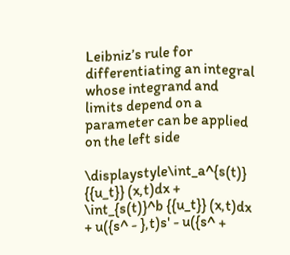Leibniz’s rule for differentiating an integral whose integrand and limits depend on a parameter can be applied on the left side

\displaystyle\int_a^{s(t)} {{u_t}} (x,t)dx + \int_{s(t)}^b {{u_t}} (x,t)dx + u({s^ - },t)s' - u({s^ +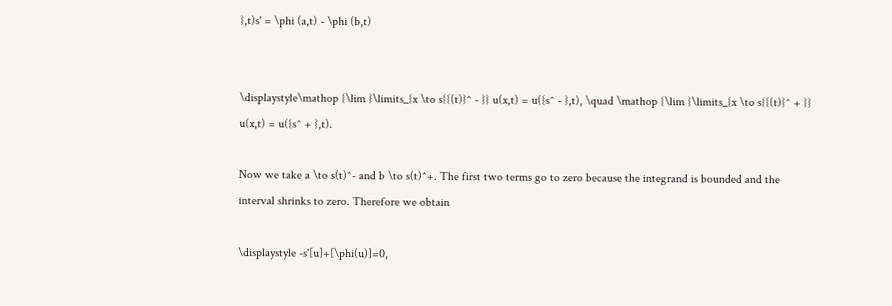},t)s' = \phi (a,t) - \phi (b,t)


\displaystyle\mathop {\lim }\limits_{x \to s{{(t)}^ - }} u(x,t) = u({s^ - },t), \quad \mathop {\lim }\limits_{x \to s{{(t)}^ + }} u(x,t) = u({s^ + },t).

Now we take a \to s(t)^- and b \to s(t)^+. The first two terms go to zero because the integrand is bounded and the interval shrinks to zero. Therefore we obtain

\displaystyle -s'[u]+[\phi(u)]=0,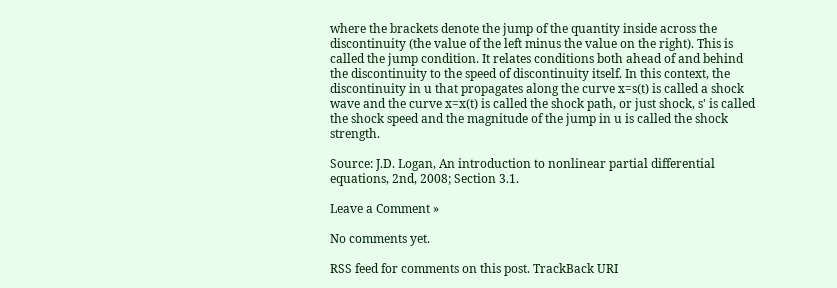where the brackets denote the jump of the quantity inside across the discontinuity (the value of the left minus the value on the right). This is called the jump condition. It relates conditions both ahead of and behind the discontinuity to the speed of discontinuity itself. In this context, the discontinuity in u that propagates along the curve x=s(t) is called a shock wave and the curve x=x(t) is called the shock path, or just shock, s' is called the shock speed and the magnitude of the jump in u is called the shock strength.

Source: J.D. Logan, An introduction to nonlinear partial differential equations, 2nd, 2008; Section 3.1.

Leave a Comment »

No comments yet.

RSS feed for comments on this post. TrackBack URI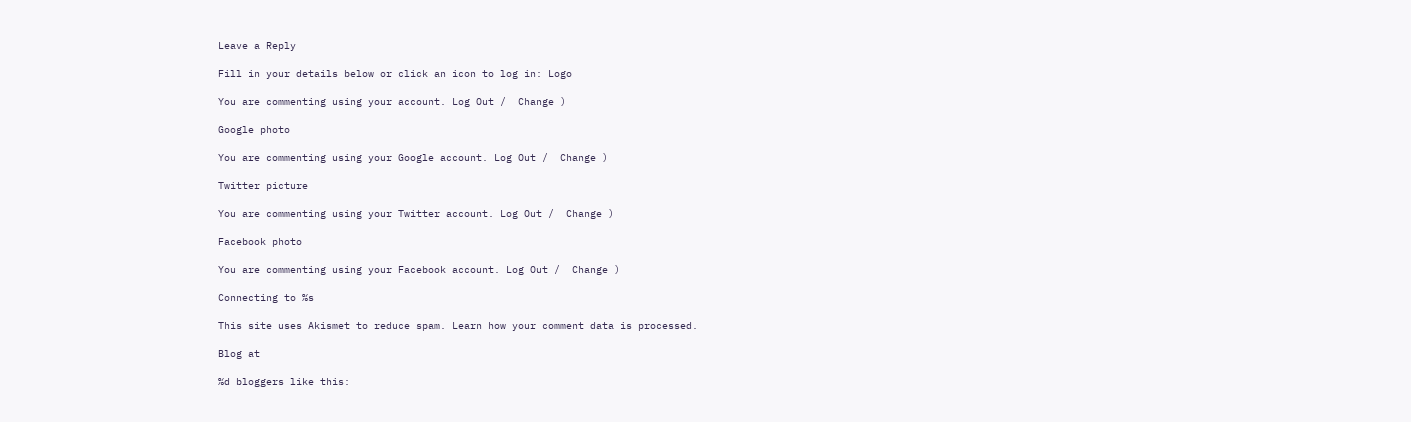Leave a Reply

Fill in your details below or click an icon to log in: Logo

You are commenting using your account. Log Out /  Change )

Google photo

You are commenting using your Google account. Log Out /  Change )

Twitter picture

You are commenting using your Twitter account. Log Out /  Change )

Facebook photo

You are commenting using your Facebook account. Log Out /  Change )

Connecting to %s

This site uses Akismet to reduce spam. Learn how your comment data is processed.

Blog at

%d bloggers like this: